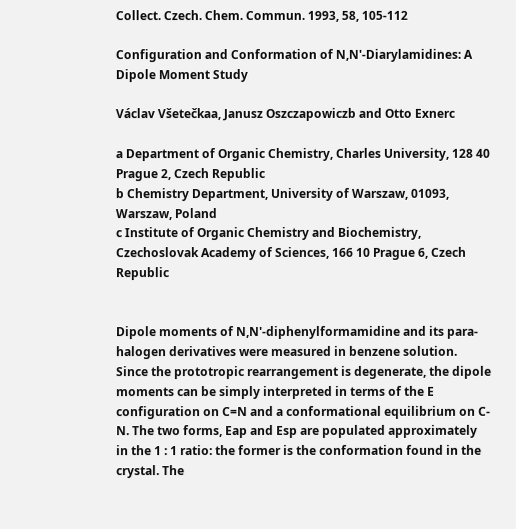Collect. Czech. Chem. Commun. 1993, 58, 105-112

Configuration and Conformation of N,N'-Diarylamidines: A Dipole Moment Study

Václav Všetečkaa, Janusz Oszczapowiczb and Otto Exnerc

a Department of Organic Chemistry, Charles University, 128 40 Prague 2, Czech Republic
b Chemistry Department, University of Warszaw, 01093, Warszaw, Poland
c Institute of Organic Chemistry and Biochemistry, Czechoslovak Academy of Sciences, 166 10 Prague 6, Czech Republic


Dipole moments of N,N'-diphenylformamidine and its para-halogen derivatives were measured in benzene solution. Since the prototropic rearrangement is degenerate, the dipole moments can be simply interpreted in terms of the E configuration on C=N and a conformational equilibrium on C-N. The two forms, Eap and Esp are populated approximately in the 1 : 1 ratio: the former is the conformation found in the crystal. The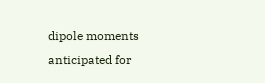dipole moments anticipated for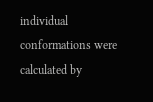individual conformations were calculated by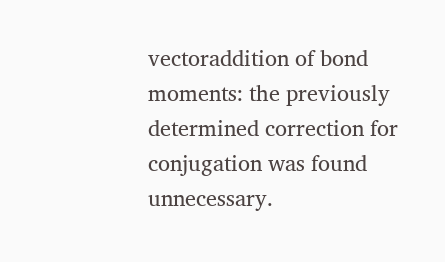vectoraddition of bond moments: the previously determined correction for conjugation was found unnecessary.